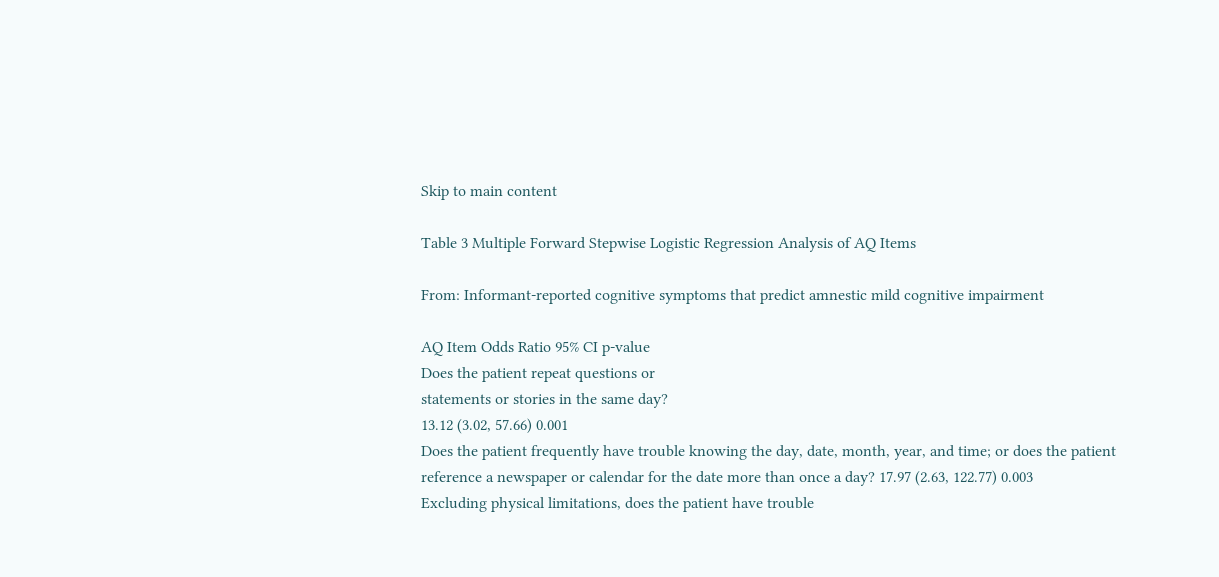Skip to main content

Table 3 Multiple Forward Stepwise Logistic Regression Analysis of AQ Items

From: Informant-reported cognitive symptoms that predict amnestic mild cognitive impairment

AQ Item Odds Ratio 95% CI p-value
Does the patient repeat questions or
statements or stories in the same day?
13.12 (3.02, 57.66) 0.001
Does the patient frequently have trouble knowing the day, date, month, year, and time; or does the patient reference a newspaper or calendar for the date more than once a day? 17.97 (2.63, 122.77) 0.003
Excluding physical limitations, does the patient have trouble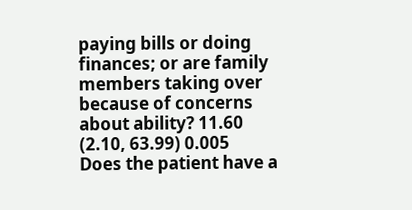paying bills or doing finances; or are family members taking over because of concerns about ability? 11.60 (2.10, 63.99) 0.005
Does the patient have a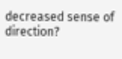decreased sense of direction?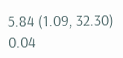5.84 (1.09, 32.30) 0.04